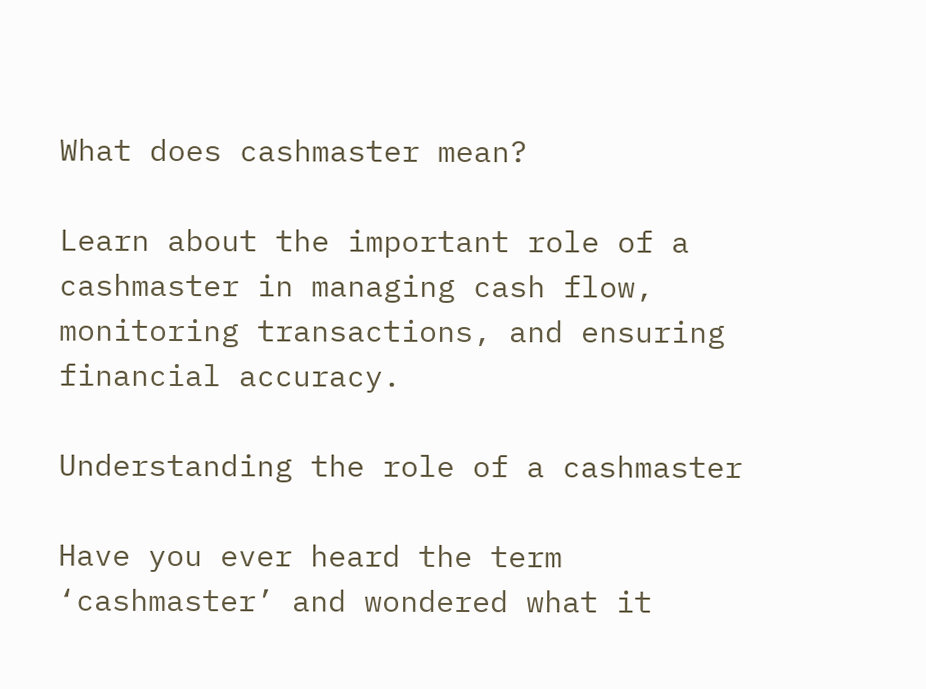What does cashmaster mean?

Learn about the important role of a cashmaster in managing cash flow, monitoring transactions, and ensuring financial accuracy.

Understanding the role of a cashmaster

Have you ever heard the term ‘cashmaster’ and wondered what it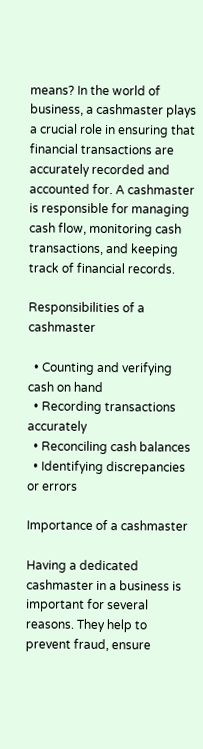means? In the world of business, a cashmaster plays a crucial role in ensuring that financial transactions are accurately recorded and accounted for. A cashmaster is responsible for managing cash flow, monitoring cash transactions, and keeping track of financial records.

Responsibilities of a cashmaster

  • Counting and verifying cash on hand
  • Recording transactions accurately
  • Reconciling cash balances
  • Identifying discrepancies or errors

Importance of a cashmaster

Having a dedicated cashmaster in a business is important for several reasons. They help to prevent fraud, ensure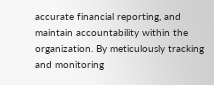accurate financial reporting, and maintain accountability within the organization. By meticulously tracking and monitoring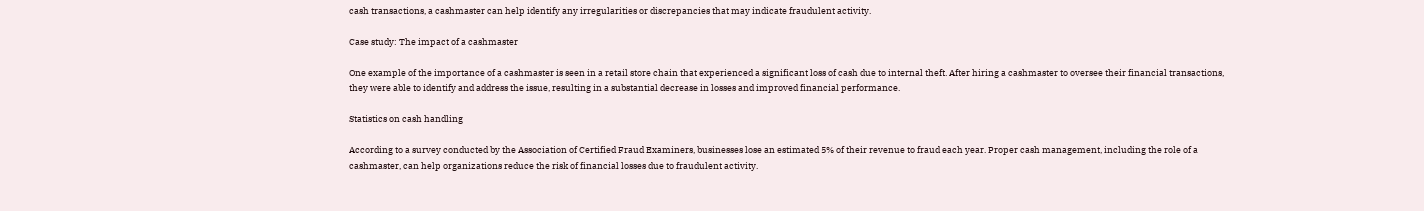cash transactions, a cashmaster can help identify any irregularities or discrepancies that may indicate fraudulent activity.

Case study: The impact of a cashmaster

One example of the importance of a cashmaster is seen in a retail store chain that experienced a significant loss of cash due to internal theft. After hiring a cashmaster to oversee their financial transactions, they were able to identify and address the issue, resulting in a substantial decrease in losses and improved financial performance.

Statistics on cash handling

According to a survey conducted by the Association of Certified Fraud Examiners, businesses lose an estimated 5% of their revenue to fraud each year. Proper cash management, including the role of a cashmaster, can help organizations reduce the risk of financial losses due to fraudulent activity.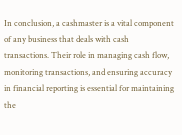In conclusion, a cashmaster is a vital component of any business that deals with cash transactions. Their role in managing cash flow, monitoring transactions, and ensuring accuracy in financial reporting is essential for maintaining the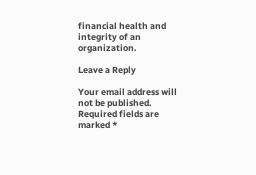financial health and integrity of an organization.

Leave a Reply

Your email address will not be published. Required fields are marked *